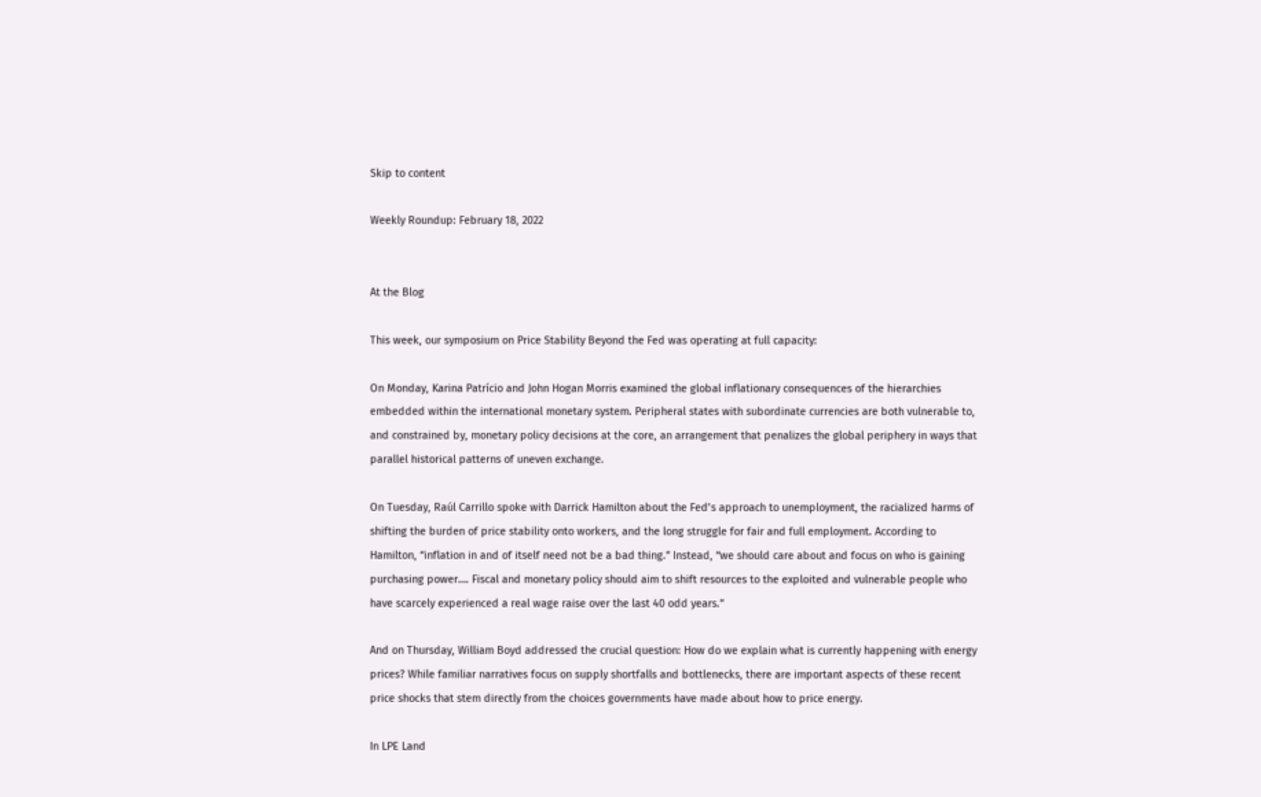Skip to content

Weekly Roundup: February 18, 2022


At the Blog

This week, our symposium on Price Stability Beyond the Fed was operating at full capacity:

On Monday, Karina Patrício and John Hogan Morris examined the global inflationary consequences of the hierarchies embedded within the international monetary system. Peripheral states with subordinate currencies are both vulnerable to, and constrained by, monetary policy decisions at the core, an arrangement that penalizes the global periphery in ways that parallel historical patterns of uneven exchange.

On Tuesday, Raúl Carrillo spoke with Darrick Hamilton about the Fed’s approach to unemployment, the racialized harms of shifting the burden of price stability onto workers, and the long struggle for fair and full employment. According to Hamilton, “inflation in and of itself need not be a bad thing.” Instead, “we should care about and focus on who is gaining purchasing power…. Fiscal and monetary policy should aim to shift resources to the exploited and vulnerable people who have scarcely experienced a real wage raise over the last 40 odd years.”

And on Thursday, William Boyd addressed the crucial question: How do we explain what is currently happening with energy prices? While familiar narratives focus on supply shortfalls and bottlenecks, there are important aspects of these recent price shocks that stem directly from the choices governments have made about how to price energy.

In LPE Land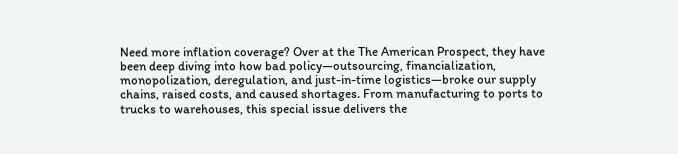Need more inflation coverage? Over at the The American Prospect, they have been deep diving into how bad policy—outsourcing, financialization, monopolization, deregulation, and just-in-time logistics—broke our supply chains, raised costs, and caused shortages. From manufacturing to ports to trucks to warehouses, this special issue delivers the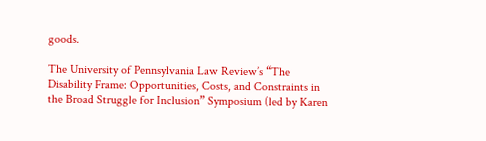goods.

The University of Pennsylvania Law Review’s “The Disability Frame: Opportunities, Costs, and Constraints in the Broad Struggle for Inclusion” Symposium (led by Karen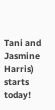Tani and Jasmine Harris) starts today!